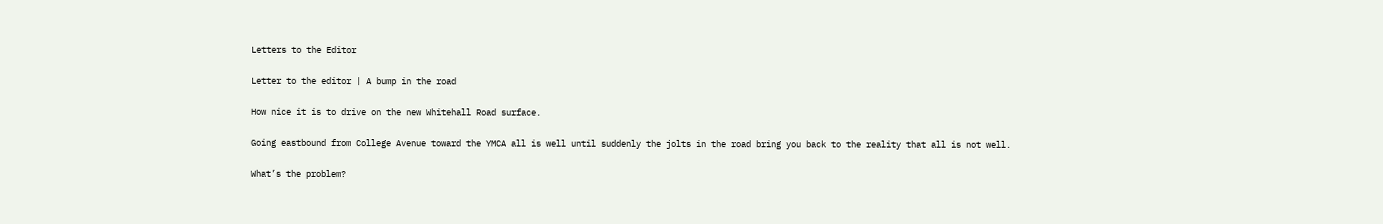Letters to the Editor

Letter to the editor | A bump in the road

How nice it is to drive on the new Whitehall Road surface.

Going eastbound from College Avenue toward the YMCA all is well until suddenly the jolts in the road bring you back to the reality that all is not well.

What’s the problem?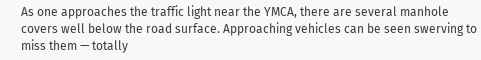As one approaches the traffic light near the YMCA, there are several manhole covers well below the road surface. Approaching vehicles can be seen swerving to miss them — totally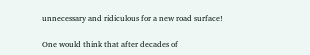unnecessary and ridiculous for a new road surface!

One would think that after decades of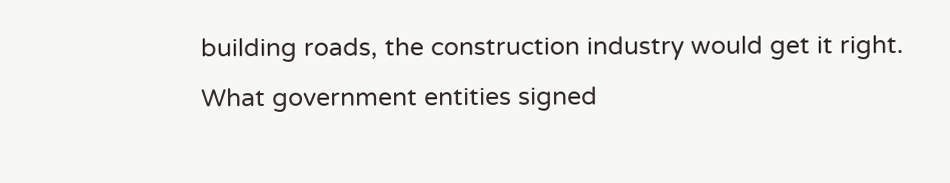building roads, the construction industry would get it right. What government entities signed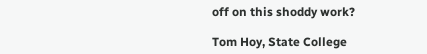off on this shoddy work?

Tom Hoy, State College